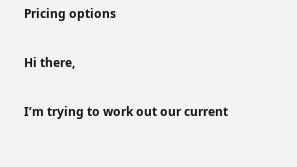Pricing options

Hi there,

I’m trying to work out our current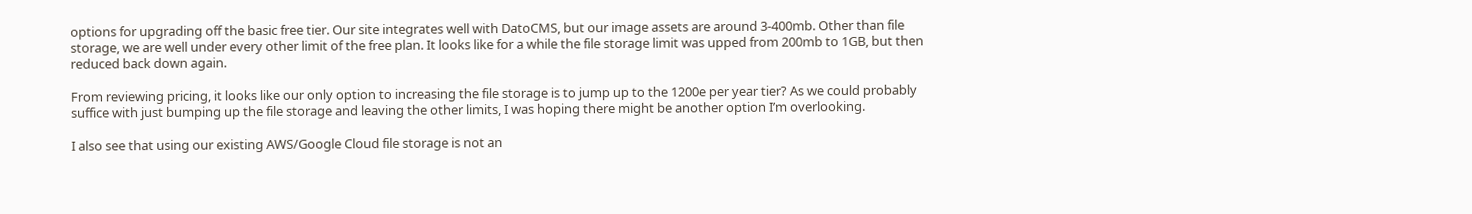options for upgrading off the basic free tier. Our site integrates well with DatoCMS, but our image assets are around 3-400mb. Other than file storage, we are well under every other limit of the free plan. It looks like for a while the file storage limit was upped from 200mb to 1GB, but then reduced back down again.

From reviewing pricing, it looks like our only option to increasing the file storage is to jump up to the 1200e per year tier? As we could probably suffice with just bumping up the file storage and leaving the other limits, I was hoping there might be another option I’m overlooking.

I also see that using our existing AWS/Google Cloud file storage is not an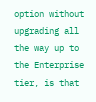option without upgrading all the way up to the Enterprise tier, is that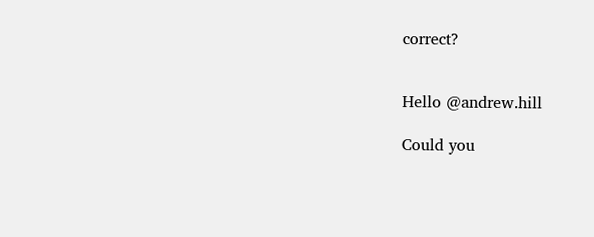correct?


Hello @andrew.hill

Could you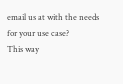email us at with the needs for your use case?
This way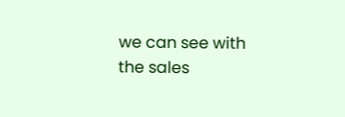we can see with the sales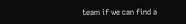team if we can find a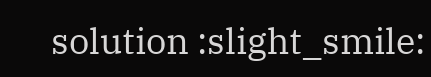solution :slight_smile: